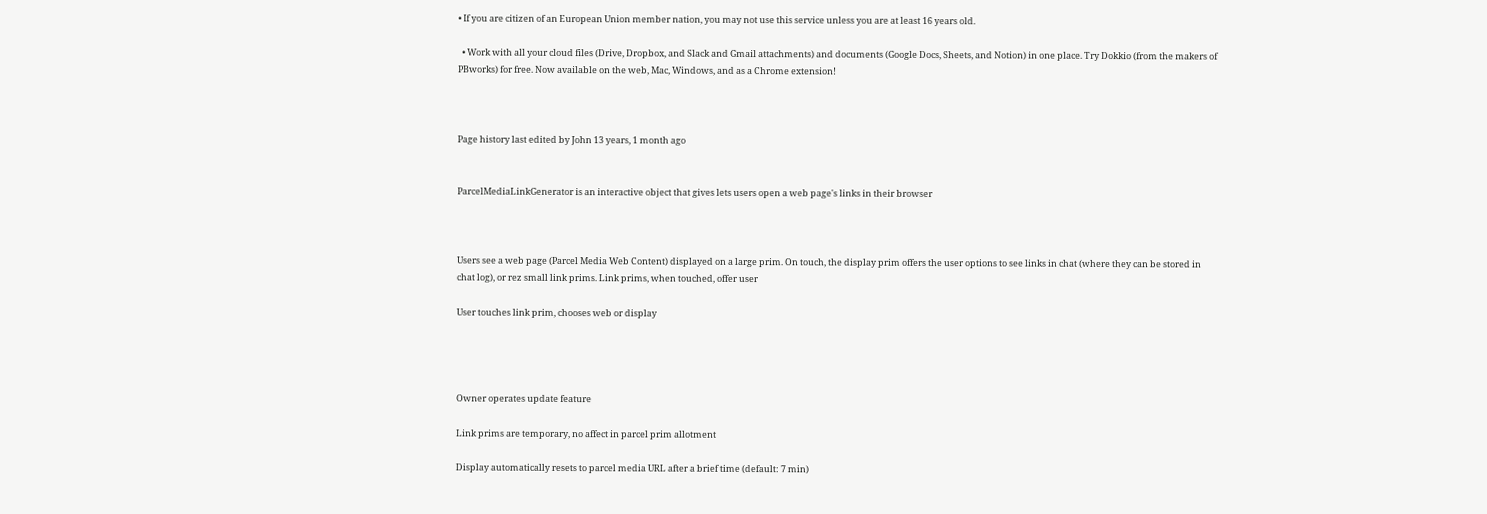• If you are citizen of an European Union member nation, you may not use this service unless you are at least 16 years old.

  • Work with all your cloud files (Drive, Dropbox, and Slack and Gmail attachments) and documents (Google Docs, Sheets, and Notion) in one place. Try Dokkio (from the makers of PBworks) for free. Now available on the web, Mac, Windows, and as a Chrome extension!



Page history last edited by John 13 years, 1 month ago


ParcelMediaLinkGenerator is an interactive object that gives lets users open a web page's links in their browser



Users see a web page (Parcel Media Web Content) displayed on a large prim. On touch, the display prim offers the user options to see links in chat (where they can be stored in chat log), or rez small link prims. Link prims, when touched, offer user

User touches link prim, chooses web or display




Owner operates update feature

Link prims are temporary, no affect in parcel prim allotment

Display automatically resets to parcel media URL after a brief time (default: 7 min)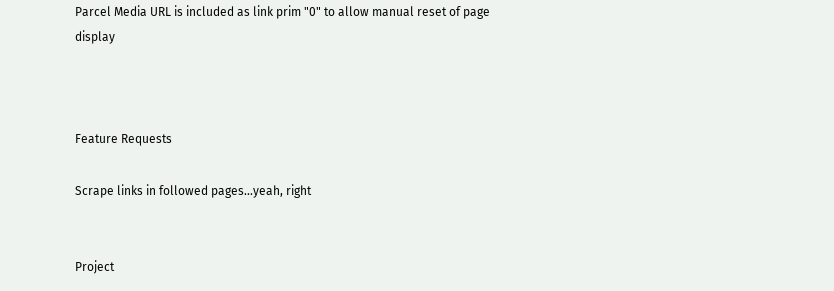Parcel Media URL is included as link prim "0" to allow manual reset of page display



Feature Requests

Scrape links in followed pages...yeah, right


Project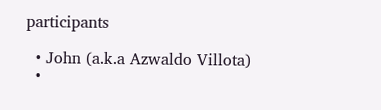participants

  • John (a.k.a Azwaldo Villota)
  •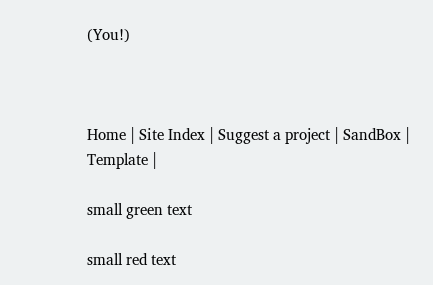(You!)



Home | Site Index | Suggest a project | SandBox | Template |

small green text

small red text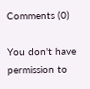Comments (0)

You don't have permission to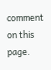comment on this page.